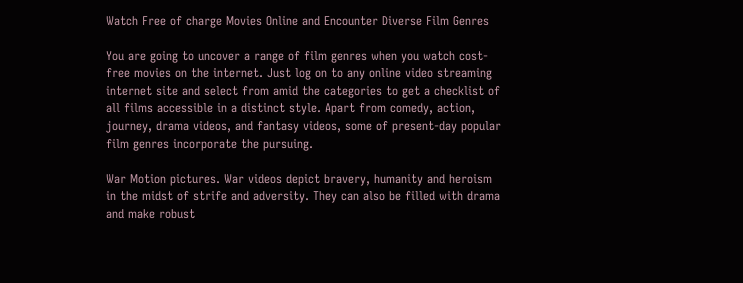Watch Free of charge Movies Online and Encounter Diverse Film Genres

You are going to uncover a range of film genres when you watch cost-free movies on the internet. Just log on to any online video streaming internet site and select from amid the categories to get a checklist of all films accessible in a distinct style. Apart from comedy, action, journey, drama videos, and fantasy videos, some of present-day popular film genres incorporate the pursuing.

War Motion pictures. War videos depict bravery, humanity and heroism in the midst of strife and adversity. They can also be filled with drama and make robust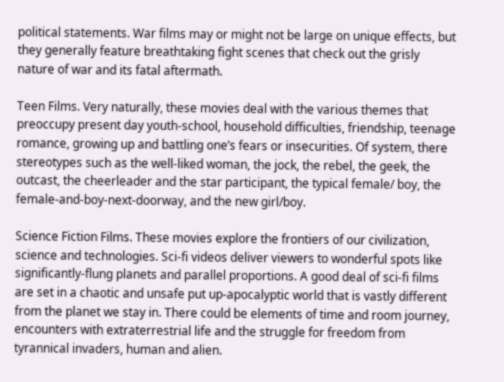political statements. War films may or might not be large on unique effects, but they generally feature breathtaking fight scenes that check out the grisly nature of war and its fatal aftermath.

Teen Films. Very naturally, these movies deal with the various themes that preoccupy present day youth-school, household difficulties, friendship, teenage romance, growing up and battling one’s fears or insecurities. Of system, there stereotypes such as the well-liked woman, the jock, the rebel, the geek, the outcast, the cheerleader and the star participant, the typical female/ boy, the female-and-boy-next-doorway, and the new girl/boy.

Science Fiction Films. These movies explore the frontiers of our civilization, science and technologies. Sci-fi videos deliver viewers to wonderful spots like significantly-flung planets and parallel proportions. A good deal of sci-fi films are set in a chaotic and unsafe put up-apocalyptic world that is vastly different from the planet we stay in. There could be elements of time and room journey, encounters with extraterrestrial life and the struggle for freedom from tyrannical invaders, human and alien.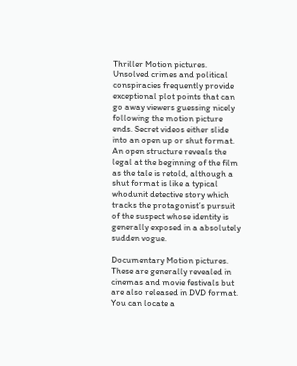Thriller Motion pictures. Unsolved crimes and political conspiracies frequently provide exceptional plot points that can go away viewers guessing nicely following the motion picture ends. Secret videos either slide into an open up or shut format. An open structure reveals the legal at the beginning of the film as the tale is retold, although a shut format is like a typical whodunit detective story which tracks the protagonist’s pursuit of the suspect whose identity is generally exposed in a absolutely sudden vogue.

Documentary Motion pictures. These are generally revealed in cinemas and movie festivals but are also released in DVD format. You can locate a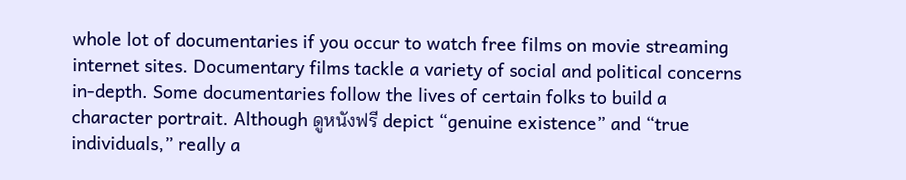whole lot of documentaries if you occur to watch free films on movie streaming internet sites. Documentary films tackle a variety of social and political concerns in-depth. Some documentaries follow the lives of certain folks to build a character portrait. Although ดูหนังฟรี depict “genuine existence” and “true individuals,” really a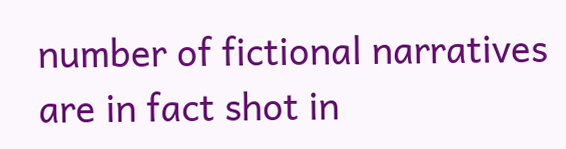number of fictional narratives are in fact shot in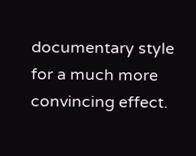documentary style for a much more convincing effect.